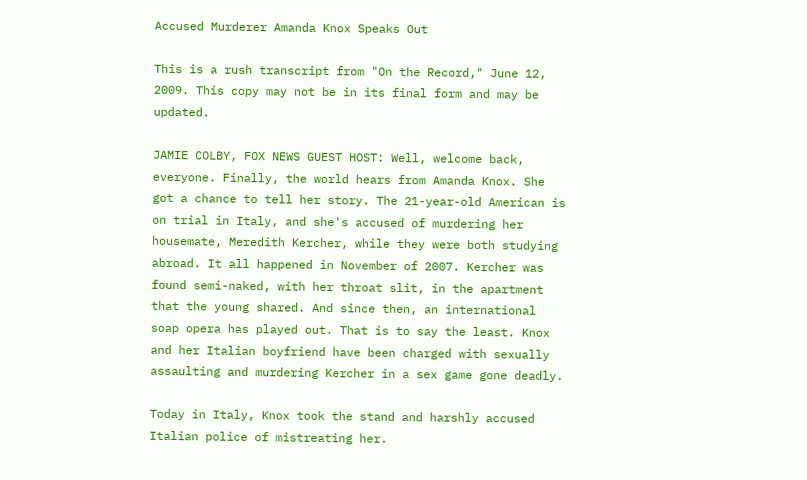Accused Murderer Amanda Knox Speaks Out

This is a rush transcript from "On the Record," June 12, 2009. This copy may not be in its final form and may be updated.

JAMIE COLBY, FOX NEWS GUEST HOST: Well, welcome back, everyone. Finally, the world hears from Amanda Knox. She got a chance to tell her story. The 21-year-old American is on trial in Italy, and she's accused of murdering her housemate, Meredith Kercher, while they were both studying abroad. It all happened in November of 2007. Kercher was found semi-naked, with her throat slit, in the apartment that the young shared. And since then, an international soap opera has played out. That is to say the least. Knox and her Italian boyfriend have been charged with sexually assaulting and murdering Kercher in a sex game gone deadly.

Today in Italy, Knox took the stand and harshly accused Italian police of mistreating her.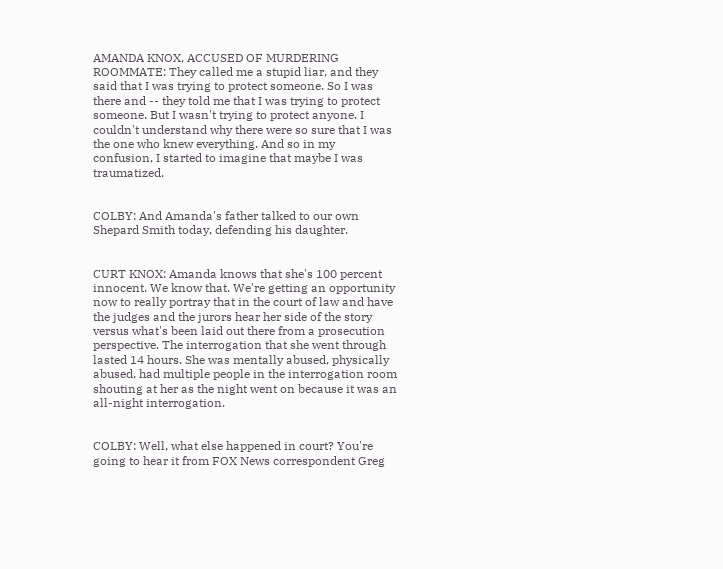AMANDA KNOX, ACCUSED OF MURDERING ROOMMATE: They called me a stupid liar, and they said that I was trying to protect someone. So I was there and -- they told me that I was trying to protect someone. But I wasn't trying to protect anyone. I couldn't understand why there were so sure that I was the one who knew everything. And so in my confusion, I started to imagine that maybe I was traumatized.


COLBY: And Amanda's father talked to our own Shepard Smith today, defending his daughter.


CURT KNOX: Amanda knows that she's 100 percent innocent. We know that. We're getting an opportunity now to really portray that in the court of law and have the judges and the jurors hear her side of the story versus what's been laid out there from a prosecution perspective. The interrogation that she went through lasted 14 hours. She was mentally abused, physically abused, had multiple people in the interrogation room shouting at her as the night went on because it was an all-night interrogation.


COLBY: Well, what else happened in court? You're going to hear it from FOX News correspondent Greg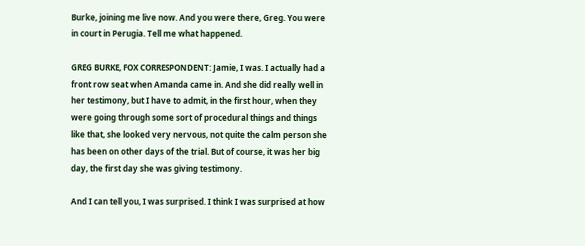Burke, joining me live now. And you were there, Greg. You were in court in Perugia. Tell me what happened.

GREG BURKE, FOX CORRESPONDENT: Jamie, I was. I actually had a front row seat when Amanda came in. And she did really well in her testimony, but I have to admit, in the first hour, when they were going through some sort of procedural things and things like that, she looked very nervous, not quite the calm person she has been on other days of the trial. But of course, it was her big day, the first day she was giving testimony.

And I can tell you, I was surprised. I think I was surprised at how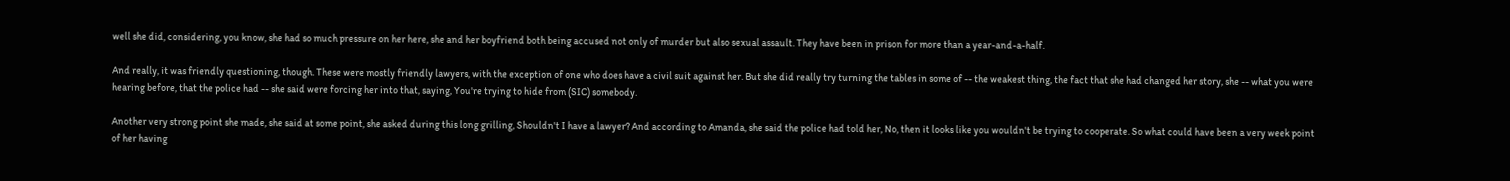well she did, considering, you know, she had so much pressure on her here, she and her boyfriend both being accused not only of murder but also sexual assault. They have been in prison for more than a year-and-a-half.

And really, it was friendly questioning, though. These were mostly friendly lawyers, with the exception of one who does have a civil suit against her. But she did really try turning the tables in some of -- the weakest thing, the fact that she had changed her story, she -- what you were hearing before, that the police had -- she said were forcing her into that, saying, You're trying to hide from (SIC) somebody.

Another very strong point she made, she said at some point, she asked during this long grilling, Shouldn't I have a lawyer? And according to Amanda, she said the police had told her, No, then it looks like you wouldn't be trying to cooperate. So what could have been a very week point of her having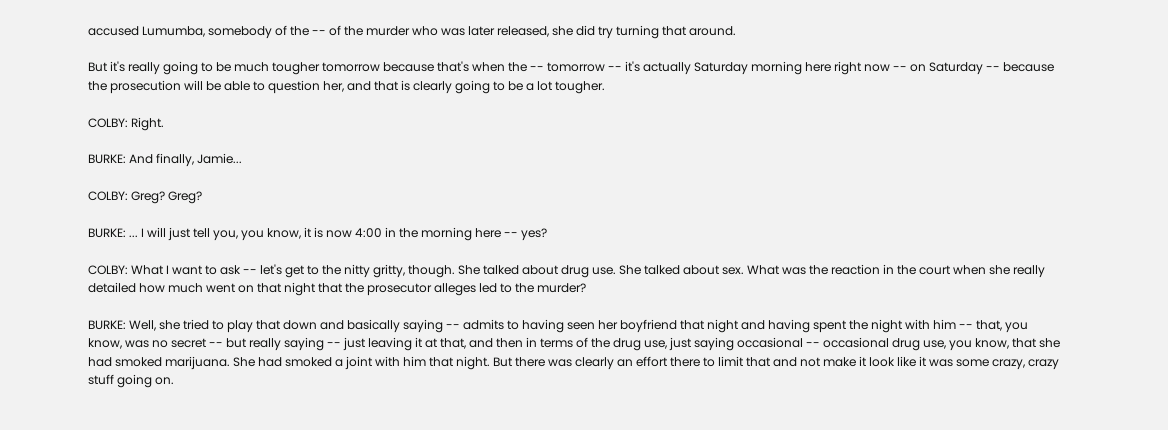accused Lumumba, somebody of the -- of the murder who was later released, she did try turning that around.

But it's really going to be much tougher tomorrow because that's when the -- tomorrow -- it's actually Saturday morning here right now -- on Saturday -- because the prosecution will be able to question her, and that is clearly going to be a lot tougher.

COLBY: Right.

BURKE: And finally, Jamie...

COLBY: Greg? Greg?

BURKE: ... I will just tell you, you know, it is now 4:00 in the morning here -- yes?

COLBY: What I want to ask -- let's get to the nitty gritty, though. She talked about drug use. She talked about sex. What was the reaction in the court when she really detailed how much went on that night that the prosecutor alleges led to the murder?

BURKE: Well, she tried to play that down and basically saying -- admits to having seen her boyfriend that night and having spent the night with him -- that, you know, was no secret -- but really saying -- just leaving it at that, and then in terms of the drug use, just saying occasional -- occasional drug use, you know, that she had smoked marijuana. She had smoked a joint with him that night. But there was clearly an effort there to limit that and not make it look like it was some crazy, crazy stuff going on.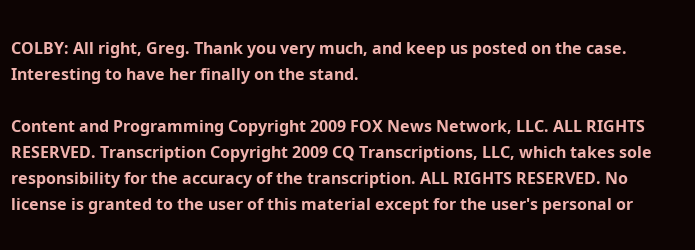COLBY: All right, Greg. Thank you very much, and keep us posted on the case. Interesting to have her finally on the stand.

Content and Programming Copyright 2009 FOX News Network, LLC. ALL RIGHTS RESERVED. Transcription Copyright 2009 CQ Transcriptions, LLC, which takes sole responsibility for the accuracy of the transcription. ALL RIGHTS RESERVED. No license is granted to the user of this material except for the user's personal or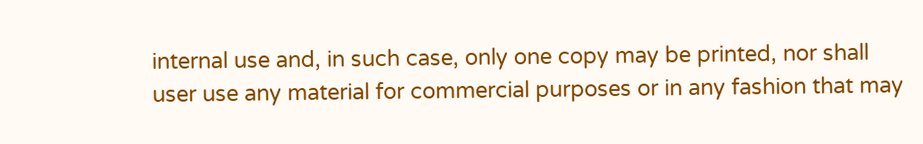internal use and, in such case, only one copy may be printed, nor shall user use any material for commercial purposes or in any fashion that may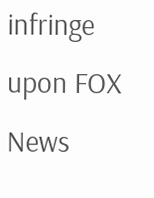infringe upon FOX News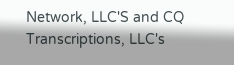Network, LLC'S and CQ Transcriptions, LLC's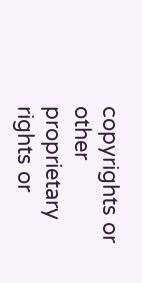copyrights or other proprietary rights or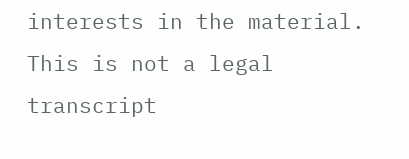interests in the material. This is not a legal transcript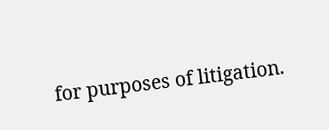for purposes of litigation.